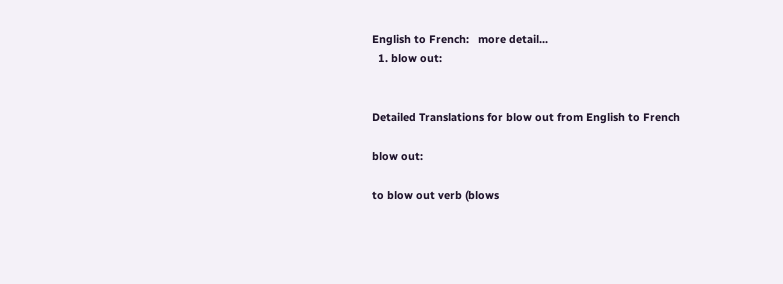English to French:   more detail...
  1. blow out:


Detailed Translations for blow out from English to French

blow out:

to blow out verb (blows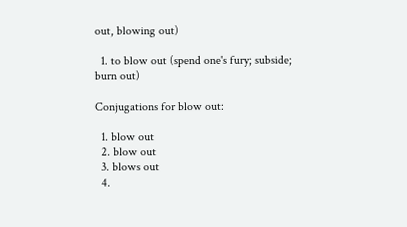out, blowing out)

  1. to blow out (spend one's fury; subside; burn out)

Conjugations for blow out:

  1. blow out
  2. blow out
  3. blows out
  4.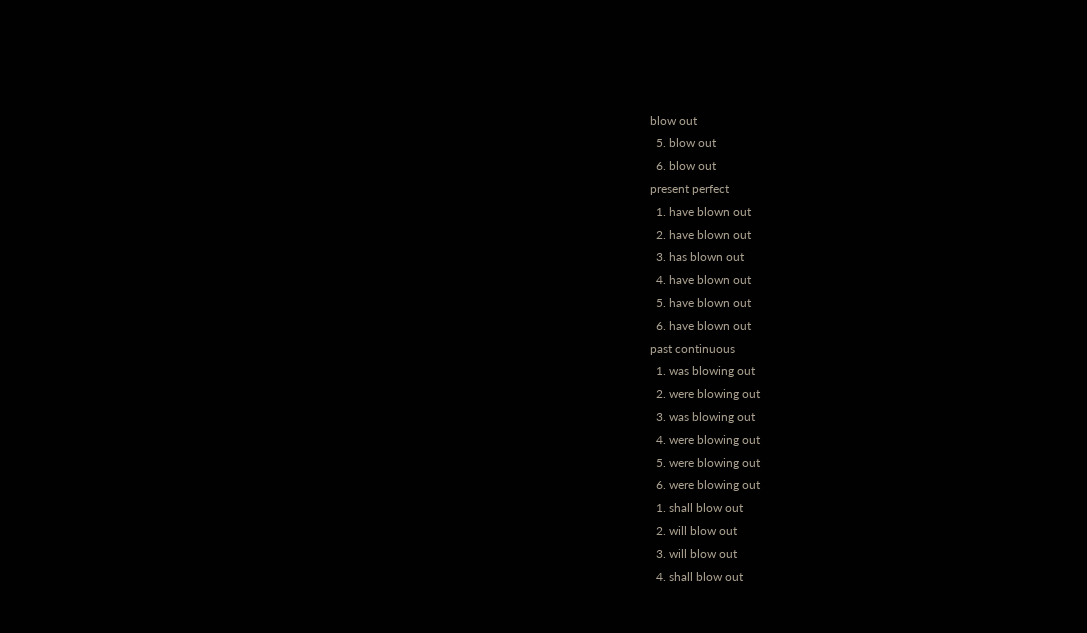blow out
  5. blow out
  6. blow out
present perfect
  1. have blown out
  2. have blown out
  3. has blown out
  4. have blown out
  5. have blown out
  6. have blown out
past continuous
  1. was blowing out
  2. were blowing out
  3. was blowing out
  4. were blowing out
  5. were blowing out
  6. were blowing out
  1. shall blow out
  2. will blow out
  3. will blow out
  4. shall blow out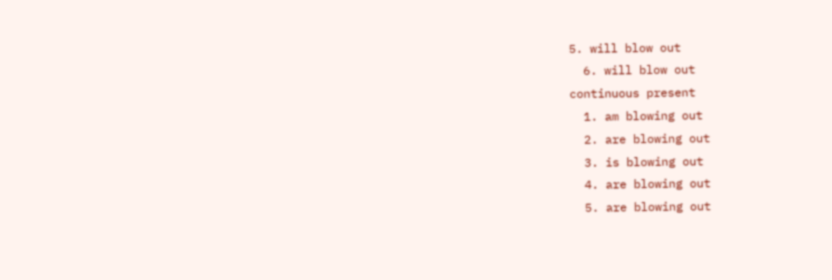5. will blow out
  6. will blow out
continuous present
  1. am blowing out
  2. are blowing out
  3. is blowing out
  4. are blowing out
  5. are blowing out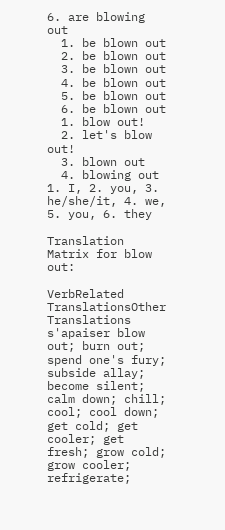6. are blowing out
  1. be blown out
  2. be blown out
  3. be blown out
  4. be blown out
  5. be blown out
  6. be blown out
  1. blow out!
  2. let's blow out!
  3. blown out
  4. blowing out
1. I, 2. you, 3. he/she/it, 4. we, 5. you, 6. they

Translation Matrix for blow out:

VerbRelated TranslationsOther Translations
s'apaiser blow out; burn out; spend one's fury; subside allay; become silent; calm down; chill; cool; cool down; get cold; get cooler; get fresh; grow cold; grow cooler; refrigerate;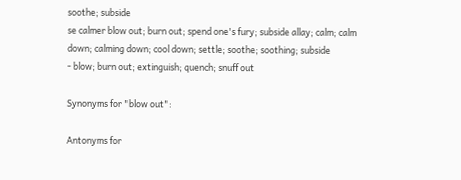soothe; subside
se calmer blow out; burn out; spend one's fury; subside allay; calm; calm down; calming down; cool down; settle; soothe; soothing; subside
- blow; burn out; extinguish; quench; snuff out

Synonyms for "blow out":

Antonyms for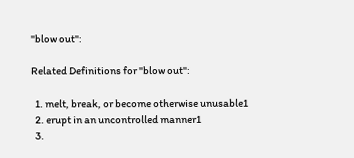"blow out":

Related Definitions for "blow out":

  1. melt, break, or become otherwise unusable1
  2. erupt in an uncontrolled manner1
  3.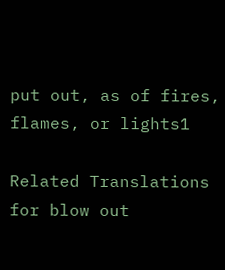put out, as of fires, flames, or lights1

Related Translations for blow out